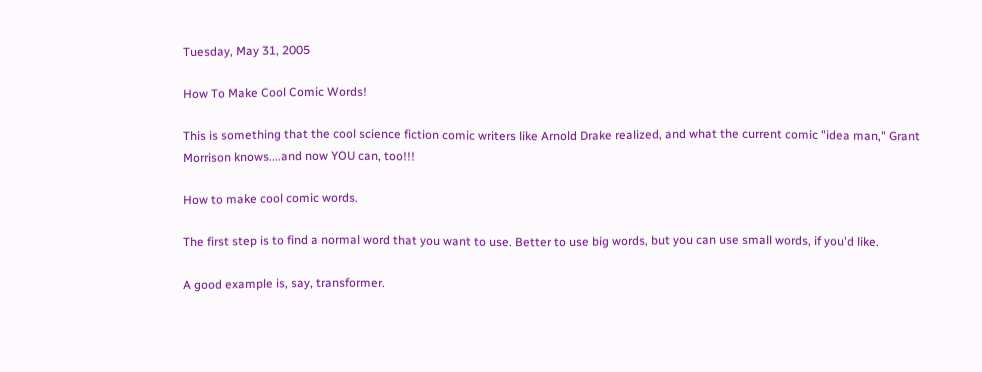Tuesday, May 31, 2005

How To Make Cool Comic Words!

This is something that the cool science fiction comic writers like Arnold Drake realized, and what the current comic "idea man," Grant Morrison knows....and now YOU can, too!!!

How to make cool comic words.

The first step is to find a normal word that you want to use. Better to use big words, but you can use small words, if you'd like.

A good example is, say, transformer.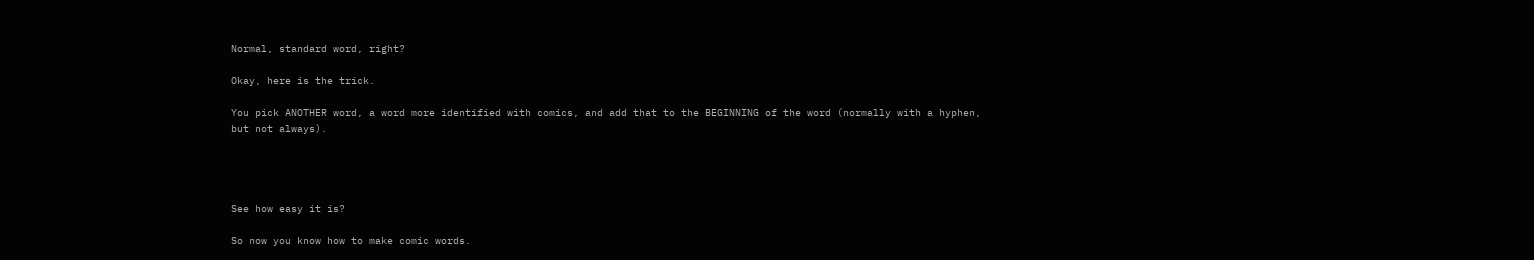Normal, standard word, right?

Okay, here is the trick.

You pick ANOTHER word, a word more identified with comics, and add that to the BEGINNING of the word (normally with a hyphen, but not always).




See how easy it is?

So now you know how to make comic words.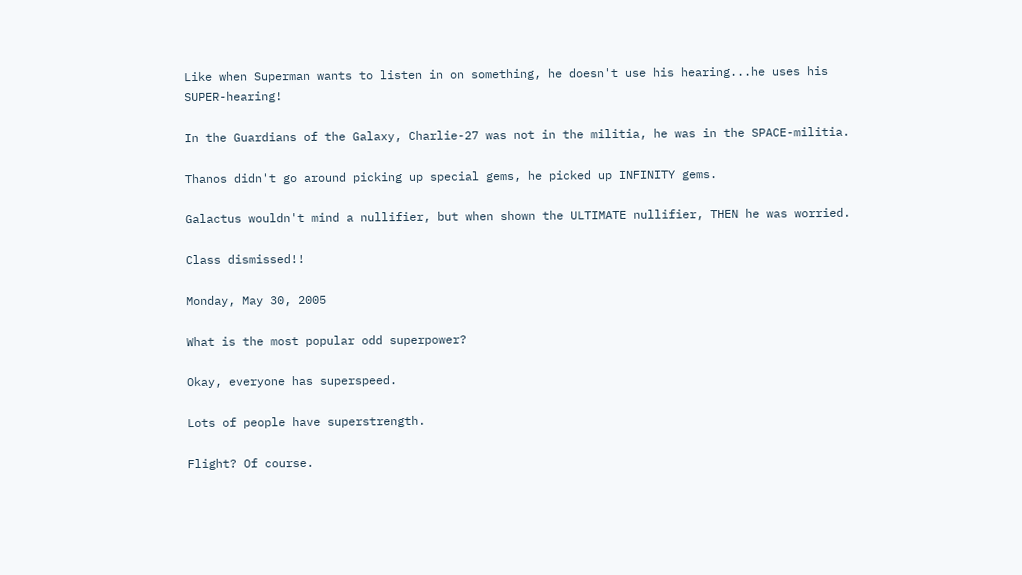Like when Superman wants to listen in on something, he doesn't use his hearing...he uses his SUPER-hearing!

In the Guardians of the Galaxy, Charlie-27 was not in the militia, he was in the SPACE-militia.

Thanos didn't go around picking up special gems, he picked up INFINITY gems.

Galactus wouldn't mind a nullifier, but when shown the ULTIMATE nullifier, THEN he was worried.

Class dismissed!!

Monday, May 30, 2005

What is the most popular odd superpower?

Okay, everyone has superspeed.

Lots of people have superstrength.

Flight? Of course.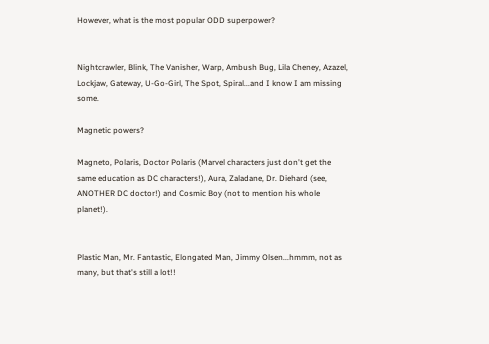However, what is the most popular ODD superpower?


Nightcrawler, Blink, The Vanisher, Warp, Ambush Bug, Lila Cheney, Azazel, Lockjaw, Gateway, U-Go-Girl, The Spot, Spiral...and I know I am missing some.

Magnetic powers?

Magneto, Polaris, Doctor Polaris (Marvel characters just don't get the same education as DC characters!), Aura, Zaladane, Dr. Diehard (see, ANOTHER DC doctor!) and Cosmic Boy (not to mention his whole planet!).


Plastic Man, Mr. Fantastic, Elongated Man, Jimmy Olsen...hmmm, not as many, but that's still a lot!!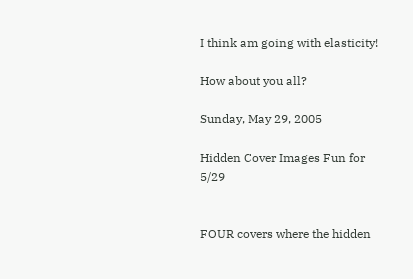I think am going with elasticity!

How about you all?

Sunday, May 29, 2005

Hidden Cover Images Fun for 5/29


FOUR covers where the hidden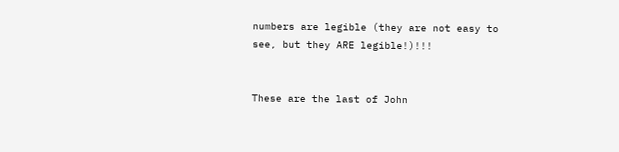numbers are legible (they are not easy to see, but they ARE legible!)!!!


These are the last of John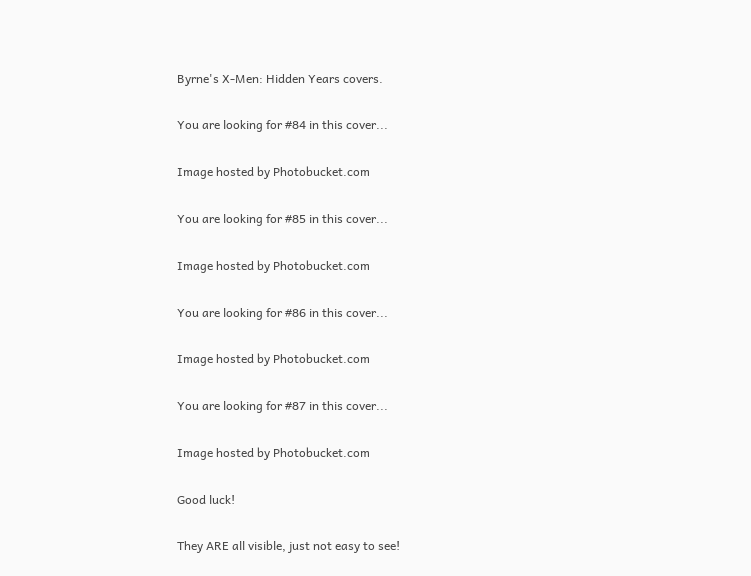Byrne's X-Men: Hidden Years covers.

You are looking for #84 in this cover...

Image hosted by Photobucket.com

You are looking for #85 in this cover...

Image hosted by Photobucket.com

You are looking for #86 in this cover...

Image hosted by Photobucket.com

You are looking for #87 in this cover...

Image hosted by Photobucket.com

Good luck!

They ARE all visible, just not easy to see!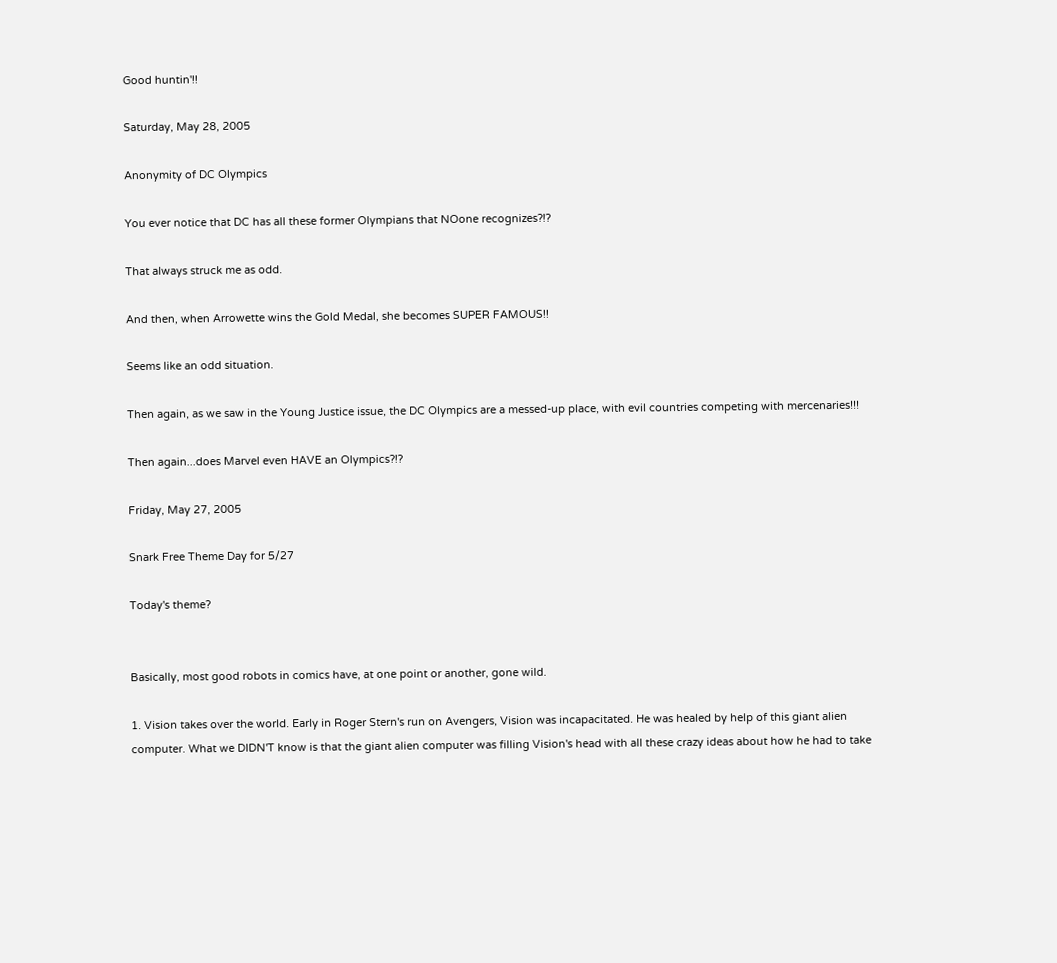Good huntin'!!

Saturday, May 28, 2005

Anonymity of DC Olympics

You ever notice that DC has all these former Olympians that NOone recognizes?!?

That always struck me as odd.

And then, when Arrowette wins the Gold Medal, she becomes SUPER FAMOUS!!

Seems like an odd situation.

Then again, as we saw in the Young Justice issue, the DC Olympics are a messed-up place, with evil countries competing with mercenaries!!!

Then again...does Marvel even HAVE an Olympics?!?

Friday, May 27, 2005

Snark Free Theme Day for 5/27

Today's theme?


Basically, most good robots in comics have, at one point or another, gone wild.

1. Vision takes over the world. Early in Roger Stern's run on Avengers, Vision was incapacitated. He was healed by help of this giant alien computer. What we DIDN'T know is that the giant alien computer was filling Vision's head with all these crazy ideas about how he had to take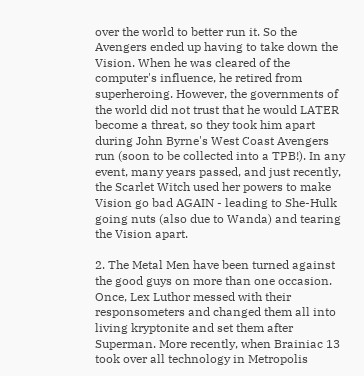over the world to better run it. So the Avengers ended up having to take down the Vision. When he was cleared of the computer's influence, he retired from superheroing. However, the governments of the world did not trust that he would LATER become a threat, so they took him apart during John Byrne's West Coast Avengers run (soon to be collected into a TPB!). In any event, many years passed, and just recently, the Scarlet Witch used her powers to make Vision go bad AGAIN - leading to She-Hulk going nuts (also due to Wanda) and tearing the Vision apart.

2. The Metal Men have been turned against the good guys on more than one occasion. Once, Lex Luthor messed with their responsometers and changed them all into living kryptonite and set them after Superman. More recently, when Brainiac 13 took over all technology in Metropolis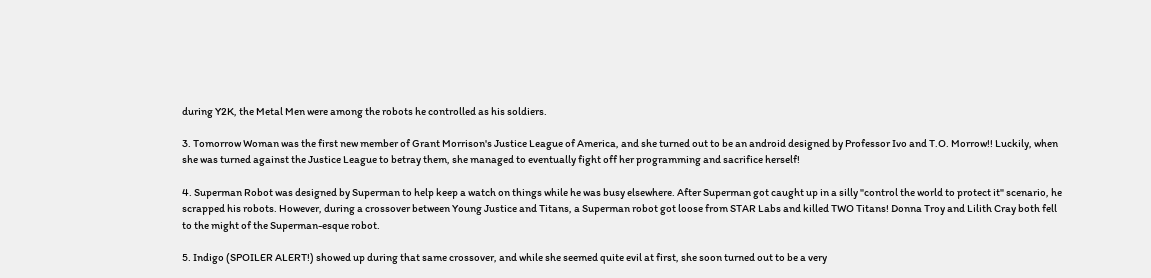during Y2K, the Metal Men were among the robots he controlled as his soldiers.

3. Tomorrow Woman was the first new member of Grant Morrison's Justice League of America, and she turned out to be an android designed by Professor Ivo and T.O. Morrow!! Luckily, when she was turned against the Justice League to betray them, she managed to eventually fight off her programming and sacrifice herself!

4. Superman Robot was designed by Superman to help keep a watch on things while he was busy elsewhere. After Superman got caught up in a silly "control the world to protect it" scenario, he scrapped his robots. However, during a crossover between Young Justice and Titans, a Superman robot got loose from STAR Labs and killed TWO Titans! Donna Troy and Lilith Cray both fell to the might of the Superman-esque robot.

5. Indigo (SPOILER ALERT!) showed up during that same crossover, and while she seemed quite evil at first, she soon turned out to be a very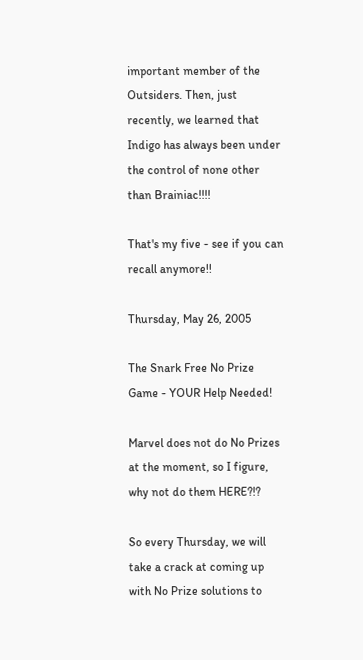important member of the Outsiders. Then, just recently, we learned that Indigo has always been under the control of none other than Brainiac!!!!

That's my five - see if you can recall anymore!!

Thursday, May 26, 2005

The Snark Free No Prize Game - YOUR Help Needed!

Marvel does not do No Prizes at the moment, so I figure, why not do them HERE?!?

So every Thursday, we will take a crack at coming up with No Prize solutions to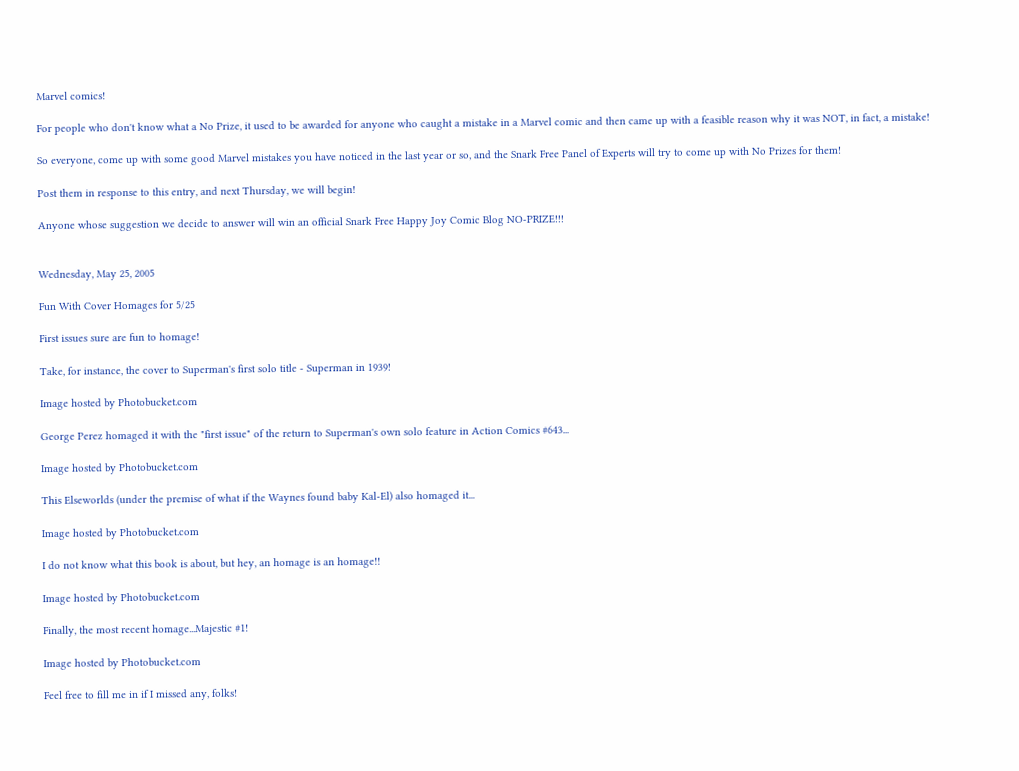Marvel comics!

For people who don't know what a No Prize, it used to be awarded for anyone who caught a mistake in a Marvel comic and then came up with a feasible reason why it was NOT, in fact, a mistake!

So everyone, come up with some good Marvel mistakes you have noticed in the last year or so, and the Snark Free Panel of Experts will try to come up with No Prizes for them!

Post them in response to this entry, and next Thursday, we will begin!

Anyone whose suggestion we decide to answer will win an official Snark Free Happy Joy Comic Blog NO-PRIZE!!!


Wednesday, May 25, 2005

Fun With Cover Homages for 5/25

First issues sure are fun to homage!

Take, for instance, the cover to Superman's first solo title - Superman in 1939!

Image hosted by Photobucket.com

George Perez homaged it with the "first issue" of the return to Superman's own solo feature in Action Comics #643...

Image hosted by Photobucket.com

This Elseworlds (under the premise of what if the Waynes found baby Kal-El) also homaged it...

Image hosted by Photobucket.com

I do not know what this book is about, but hey, an homage is an homage!!

Image hosted by Photobucket.com

Finally, the most recent homage...Majestic #1!

Image hosted by Photobucket.com

Feel free to fill me in if I missed any, folks!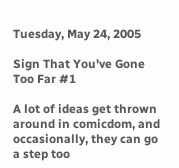Tuesday, May 24, 2005

Sign That You've Gone Too Far #1

A lot of ideas get thrown around in comicdom, and occasionally, they can go a step too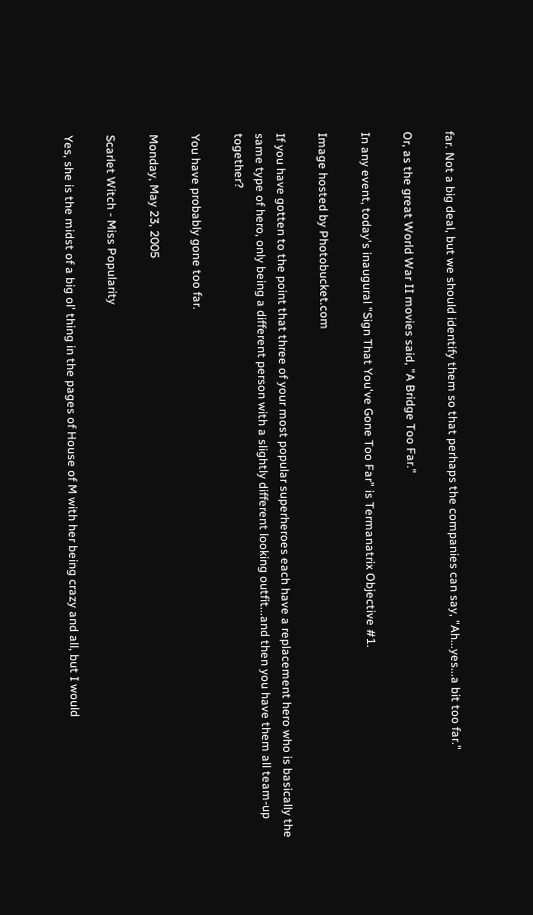far. Not a big deal, but we should identify them so that perhaps the companies can say, "Ah...yes...a bit too far."

Or, as the great World War II movies said, "A Bridge Too Far."

In any event, today's inaugural "Sign That You've Gone Too Far" is Termanatrix Objective #1.

Image hosted by Photobucket.com

If you have gotten to the point that three of your most popular superheroes each have a replacement hero who is basically the same type of hero, only being a different person with a slightly different looking outfit...and then you have them all team-up together?

You have probably gone too far.

Monday, May 23, 2005

Scarlet Witch - Miss Popularity

Yes, she is the midst of a big ol' thing in the pages of House of M with her being crazy and all, but I would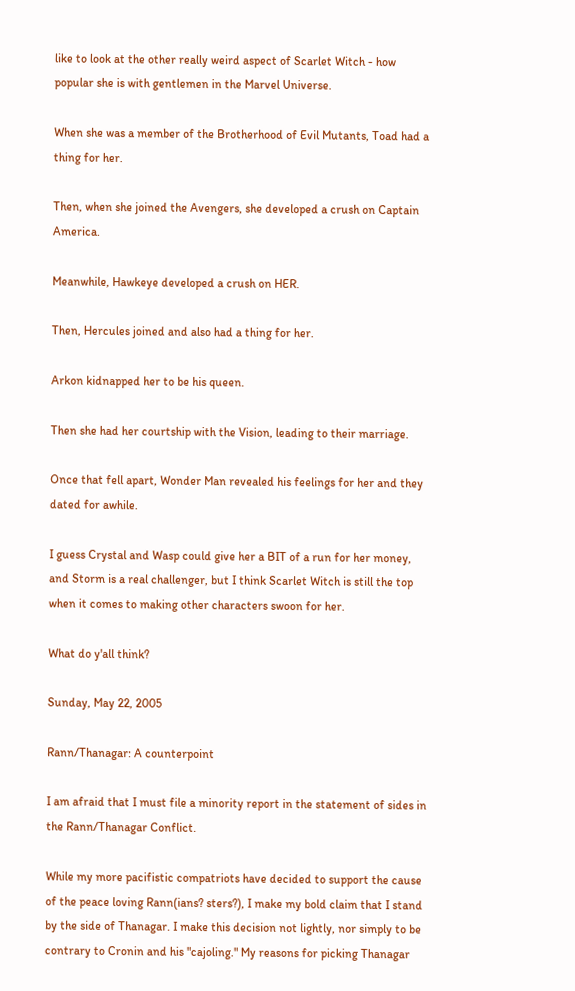like to look at the other really weird aspect of Scarlet Witch - how popular she is with gentlemen in the Marvel Universe.

When she was a member of the Brotherhood of Evil Mutants, Toad had a thing for her.

Then, when she joined the Avengers, she developed a crush on Captain America.

Meanwhile, Hawkeye developed a crush on HER.

Then, Hercules joined and also had a thing for her.

Arkon kidnapped her to be his queen.

Then she had her courtship with the Vision, leading to their marriage.

Once that fell apart, Wonder Man revealed his feelings for her and they dated for awhile.

I guess Crystal and Wasp could give her a BIT of a run for her money, and Storm is a real challenger, but I think Scarlet Witch is still the top when it comes to making other characters swoon for her.

What do y'all think?

Sunday, May 22, 2005

Rann/Thanagar: A counterpoint

I am afraid that I must file a minority report in the statement of sides in the Rann/Thanagar Conflict.

While my more pacifistic compatriots have decided to support the cause of the peace loving Rann(ians? sters?), I make my bold claim that I stand by the side of Thanagar. I make this decision not lightly, nor simply to be contrary to Cronin and his "cajoling." My reasons for picking Thanagar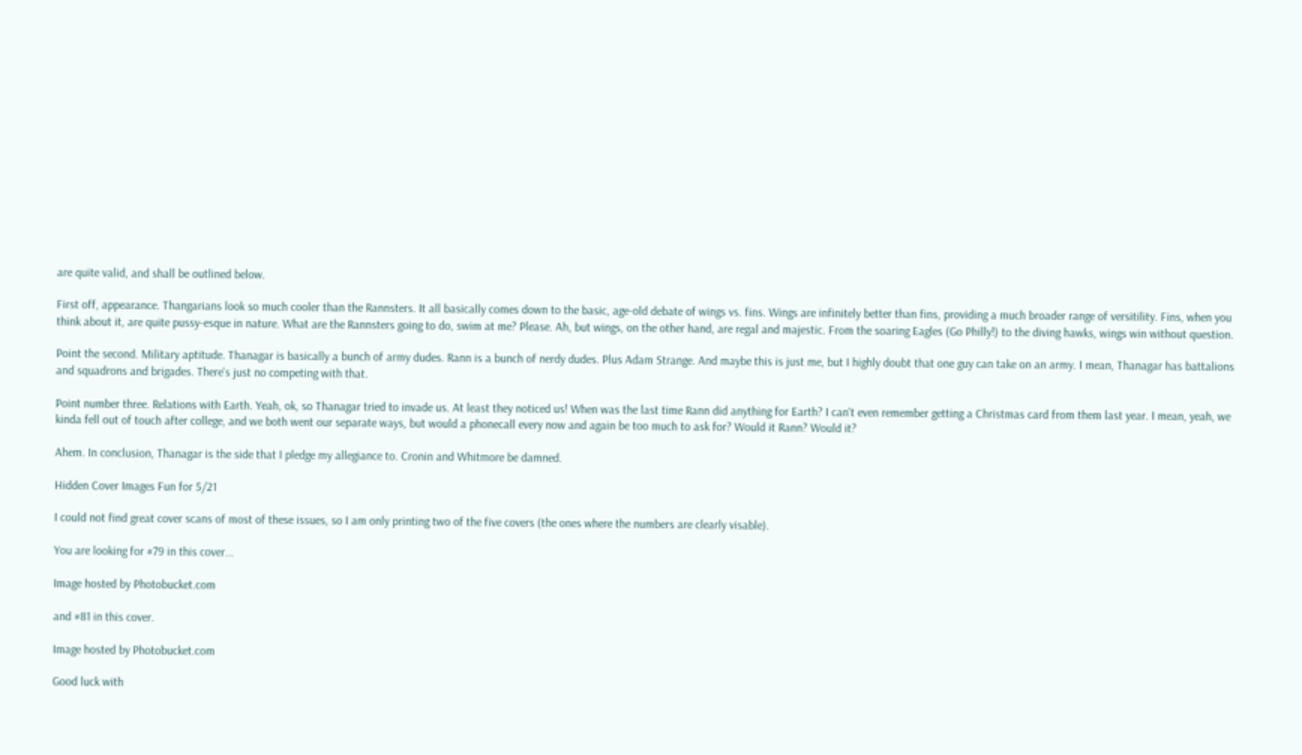are quite valid, and shall be outlined below.

First off, appearance. Thangarians look so much cooler than the Rannsters. It all basically comes down to the basic, age-old debate of wings vs. fins. Wings are infinitely better than fins, providing a much broader range of versitility. Fins, when you think about it, are quite pussy-esque in nature. What are the Rannsters going to do, swim at me? Please. Ah, but wings, on the other hand, are regal and majestic. From the soaring Eagles (Go Philly!) to the diving hawks, wings win without question.

Point the second. Military aptitude. Thanagar is basically a bunch of army dudes. Rann is a bunch of nerdy dudes. Plus Adam Strange. And maybe this is just me, but I highly doubt that one guy can take on an army. I mean, Thanagar has battalions and squadrons and brigades. There's just no competing with that.

Point number three. Relations with Earth. Yeah, ok, so Thanagar tried to invade us. At least they noticed us! When was the last time Rann did anything for Earth? I can't even remember getting a Christmas card from them last year. I mean, yeah, we kinda fell out of touch after college, and we both went our separate ways, but would a phonecall every now and again be too much to ask for? Would it Rann? Would it?

Ahem. In conclusion, Thanagar is the side that I pledge my allegiance to. Cronin and Whitmore be damned.

Hidden Cover Images Fun for 5/21

I could not find great cover scans of most of these issues, so I am only printing two of the five covers (the ones where the numbers are clearly visable).

You are looking for #79 in this cover...

Image hosted by Photobucket.com

and #81 in this cover.

Image hosted by Photobucket.com

Good luck with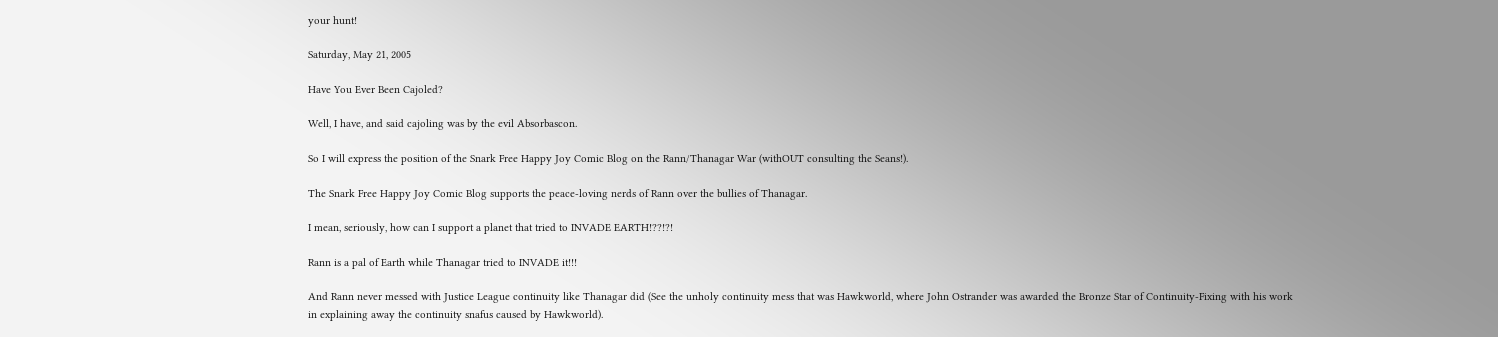your hunt!

Saturday, May 21, 2005

Have You Ever Been Cajoled?

Well, I have, and said cajoling was by the evil Absorbascon.

So I will express the position of the Snark Free Happy Joy Comic Blog on the Rann/Thanagar War (withOUT consulting the Seans!).

The Snark Free Happy Joy Comic Blog supports the peace-loving nerds of Rann over the bullies of Thanagar.

I mean, seriously, how can I support a planet that tried to INVADE EARTH!??!?!

Rann is a pal of Earth while Thanagar tried to INVADE it!!!

And Rann never messed with Justice League continuity like Thanagar did (See the unholy continuity mess that was Hawkworld, where John Ostrander was awarded the Bronze Star of Continuity-Fixing with his work in explaining away the continuity snafus caused by Hawkworld).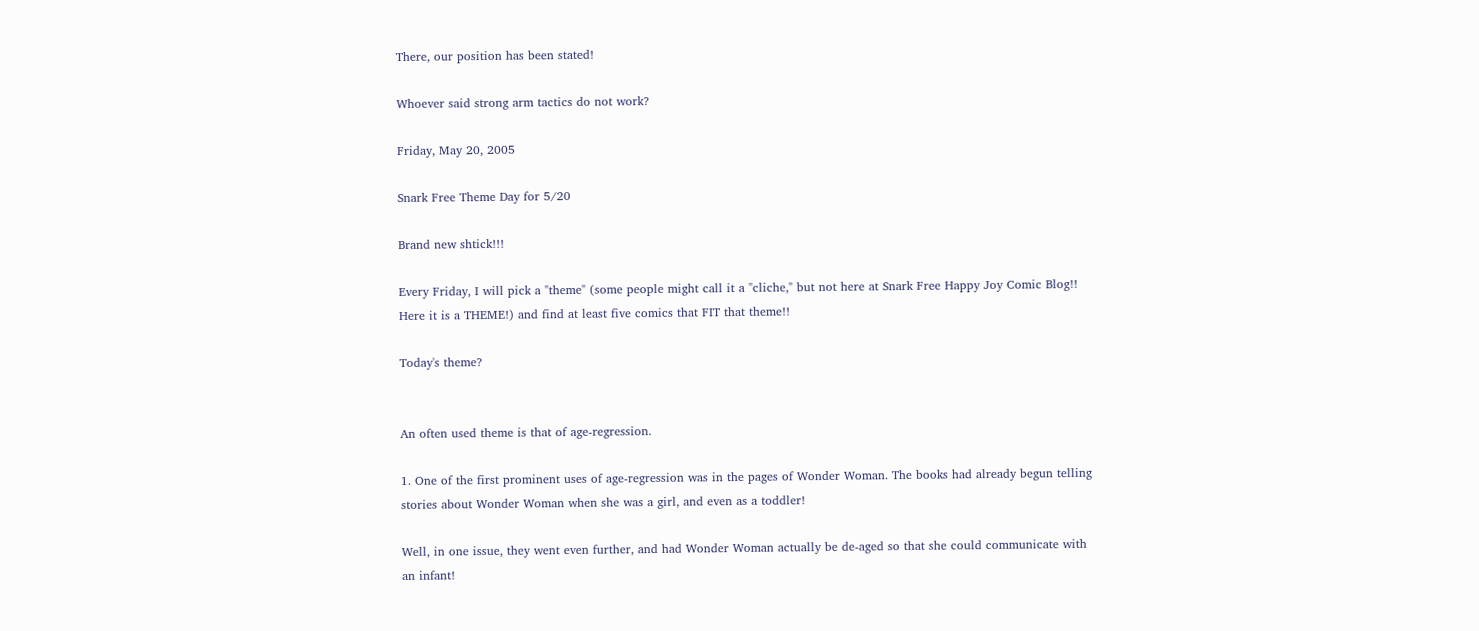There, our position has been stated!

Whoever said strong arm tactics do not work?

Friday, May 20, 2005

Snark Free Theme Day for 5/20

Brand new shtick!!!

Every Friday, I will pick a "theme" (some people might call it a "cliche," but not here at Snark Free Happy Joy Comic Blog!! Here it is a THEME!) and find at least five comics that FIT that theme!!

Today's theme?


An often used theme is that of age-regression.

1. One of the first prominent uses of age-regression was in the pages of Wonder Woman. The books had already begun telling stories about Wonder Woman when she was a girl, and even as a toddler!

Well, in one issue, they went even further, and had Wonder Woman actually be de-aged so that she could communicate with an infant!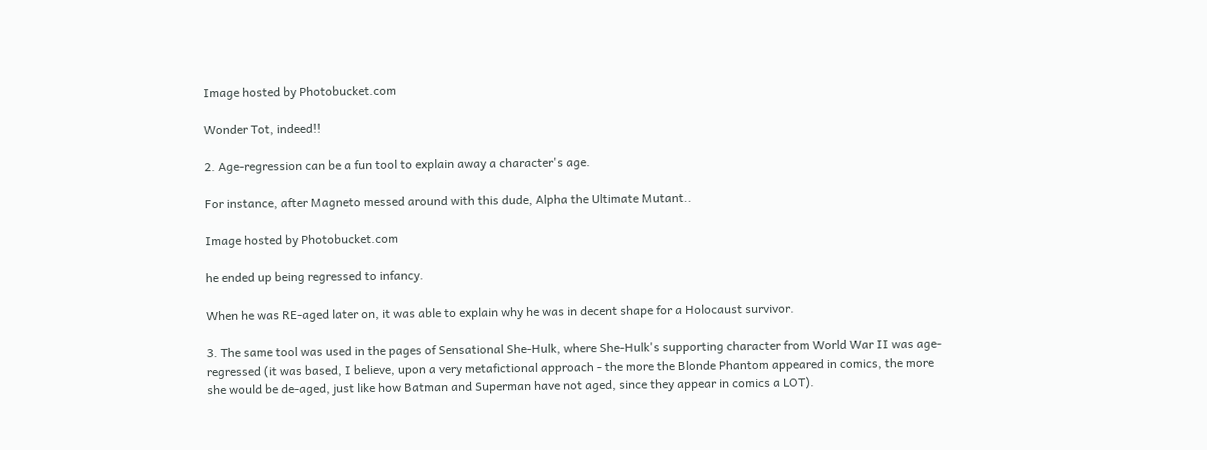Image hosted by Photobucket.com

Wonder Tot, indeed!!

2. Age-regression can be a fun tool to explain away a character's age.

For instance, after Magneto messed around with this dude, Alpha the Ultimate Mutant..

Image hosted by Photobucket.com

he ended up being regressed to infancy.

When he was RE-aged later on, it was able to explain why he was in decent shape for a Holocaust survivor.

3. The same tool was used in the pages of Sensational She-Hulk, where She-Hulk's supporting character from World War II was age-regressed (it was based, I believe, upon a very metafictional approach - the more the Blonde Phantom appeared in comics, the more she would be de-aged, just like how Batman and Superman have not aged, since they appear in comics a LOT).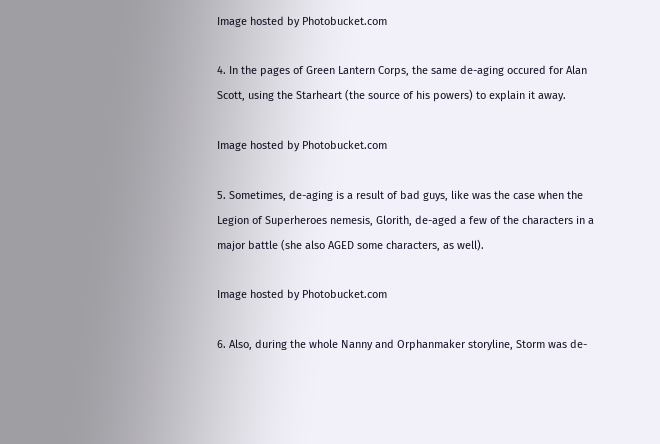Image hosted by Photobucket.com

4. In the pages of Green Lantern Corps, the same de-aging occured for Alan Scott, using the Starheart (the source of his powers) to explain it away.

Image hosted by Photobucket.com

5. Sometimes, de-aging is a result of bad guys, like was the case when the Legion of Superheroes nemesis, Glorith, de-aged a few of the characters in a major battle (she also AGED some characters, as well).

Image hosted by Photobucket.com

6. Also, during the whole Nanny and Orphanmaker storyline, Storm was de-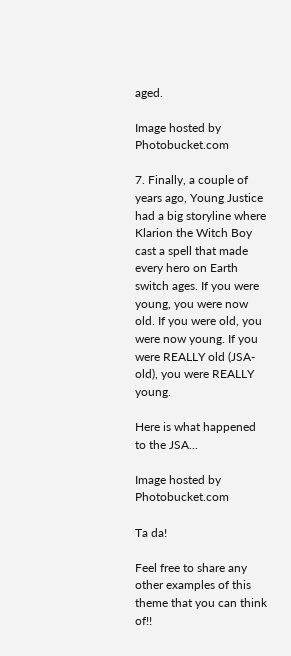aged.

Image hosted by Photobucket.com

7. Finally, a couple of years ago, Young Justice had a big storyline where Klarion the Witch Boy cast a spell that made every hero on Earth switch ages. If you were young, you were now old. If you were old, you were now young. If you were REALLY old (JSA-old), you were REALLY young.

Here is what happened to the JSA...

Image hosted by Photobucket.com

Ta da!

Feel free to share any other examples of this theme that you can think of!!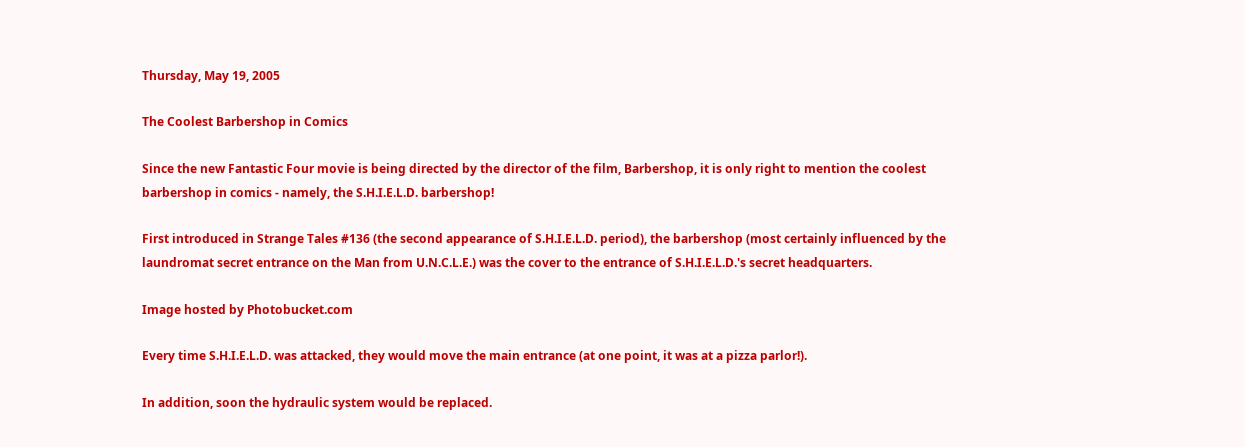Thursday, May 19, 2005

The Coolest Barbershop in Comics

Since the new Fantastic Four movie is being directed by the director of the film, Barbershop, it is only right to mention the coolest barbershop in comics - namely, the S.H.I.E.L.D. barbershop!

First introduced in Strange Tales #136 (the second appearance of S.H.I.E.L.D. period), the barbershop (most certainly influenced by the laundromat secret entrance on the Man from U.N.C.L.E.) was the cover to the entrance of S.H.I.E.L.D.'s secret headquarters.

Image hosted by Photobucket.com

Every time S.H.I.E.L.D. was attacked, they would move the main entrance (at one point, it was at a pizza parlor!).

In addition, soon the hydraulic system would be replaced.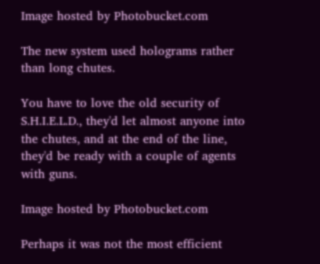Image hosted by Photobucket.com

The new system used holograms rather than long chutes.

You have to love the old security of S.H.I.E.L.D., they'd let almost anyone into the chutes, and at the end of the line, they'd be ready with a couple of agents with guns.

Image hosted by Photobucket.com

Perhaps it was not the most efficient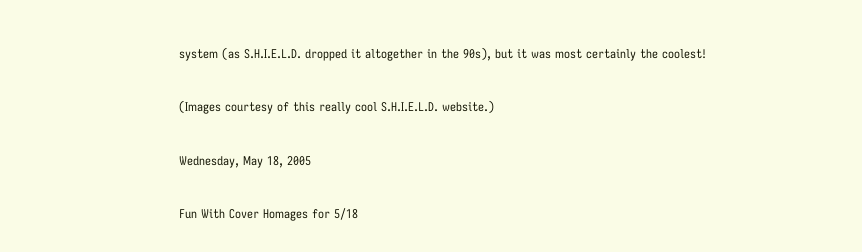system (as S.H.I.E.L.D. dropped it altogether in the 90s), but it was most certainly the coolest!

(Images courtesy of this really cool S.H.I.E.L.D. website.)

Wednesday, May 18, 2005

Fun With Cover Homages for 5/18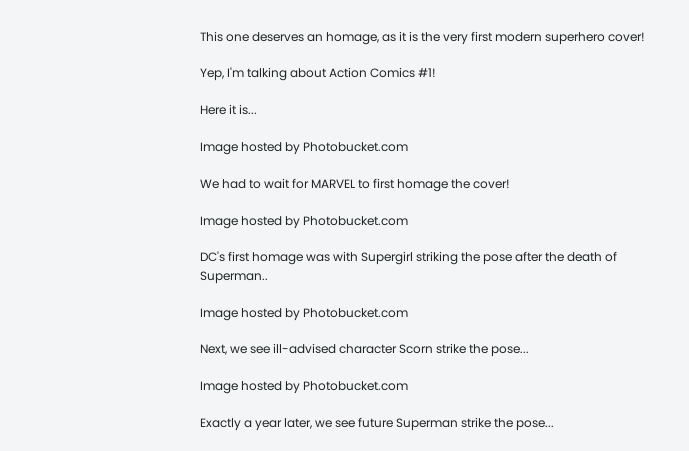This one deserves an homage, as it is the very first modern superhero cover!

Yep, I'm talking about Action Comics #1!

Here it is...

Image hosted by Photobucket.com

We had to wait for MARVEL to first homage the cover!

Image hosted by Photobucket.com

DC's first homage was with Supergirl striking the pose after the death of Superman..

Image hosted by Photobucket.com

Next, we see ill-advised character Scorn strike the pose...

Image hosted by Photobucket.com

Exactly a year later, we see future Superman strike the pose...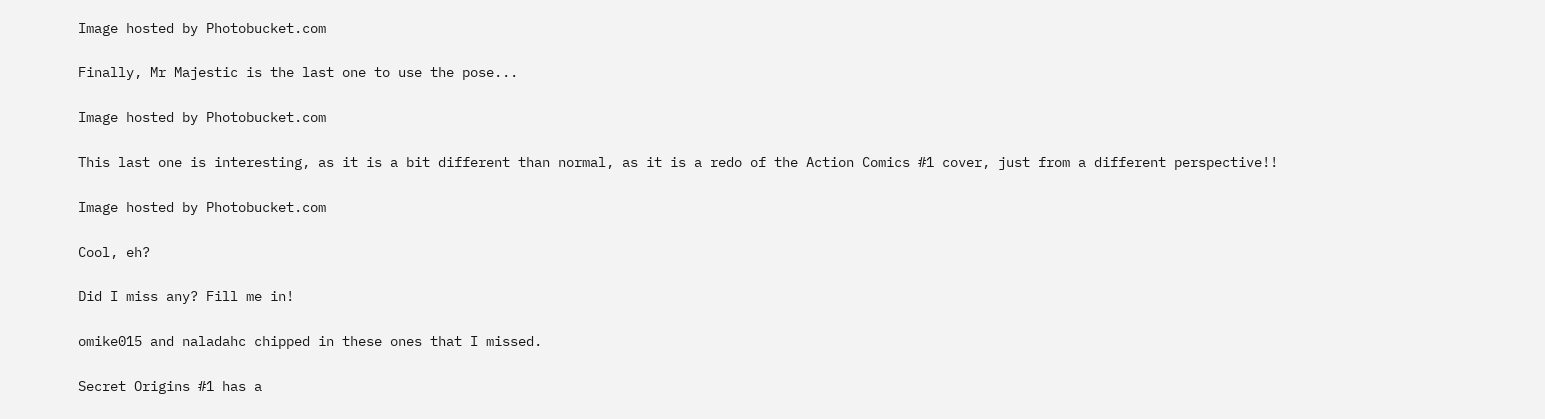Image hosted by Photobucket.com

Finally, Mr Majestic is the last one to use the pose...

Image hosted by Photobucket.com

This last one is interesting, as it is a bit different than normal, as it is a redo of the Action Comics #1 cover, just from a different perspective!!

Image hosted by Photobucket.com

Cool, eh?

Did I miss any? Fill me in!

omike015 and naladahc chipped in these ones that I missed.

Secret Origins #1 has a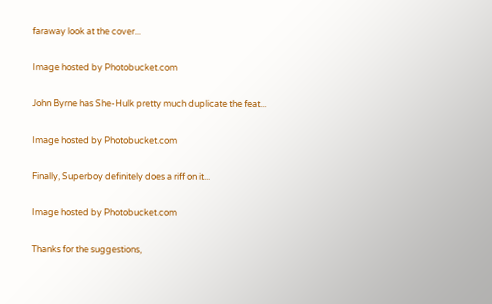faraway look at the cover...

Image hosted by Photobucket.com

John Byrne has She-Hulk pretty much duplicate the feat...

Image hosted by Photobucket.com

Finally, Superboy definitely does a riff on it...

Image hosted by Photobucket.com

Thanks for the suggestions,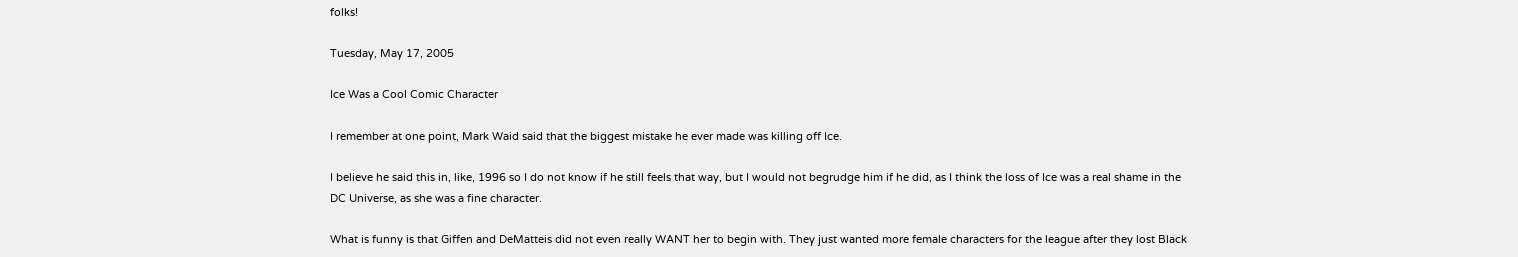folks!

Tuesday, May 17, 2005

Ice Was a Cool Comic Character

I remember at one point, Mark Waid said that the biggest mistake he ever made was killing off Ice.

I believe he said this in, like, 1996 so I do not know if he still feels that way, but I would not begrudge him if he did, as I think the loss of Ice was a real shame in the DC Universe, as she was a fine character.

What is funny is that Giffen and DeMatteis did not even really WANT her to begin with. They just wanted more female characters for the league after they lost Black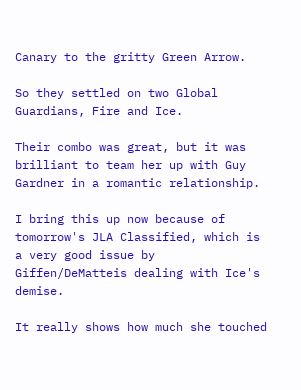Canary to the gritty Green Arrow.

So they settled on two Global Guardians, Fire and Ice.

Their combo was great, but it was brilliant to team her up with Guy Gardner in a romantic relationship.

I bring this up now because of tomorrow's JLA Classified, which is a very good issue by Giffen/DeMatteis dealing with Ice's demise.

It really shows how much she touched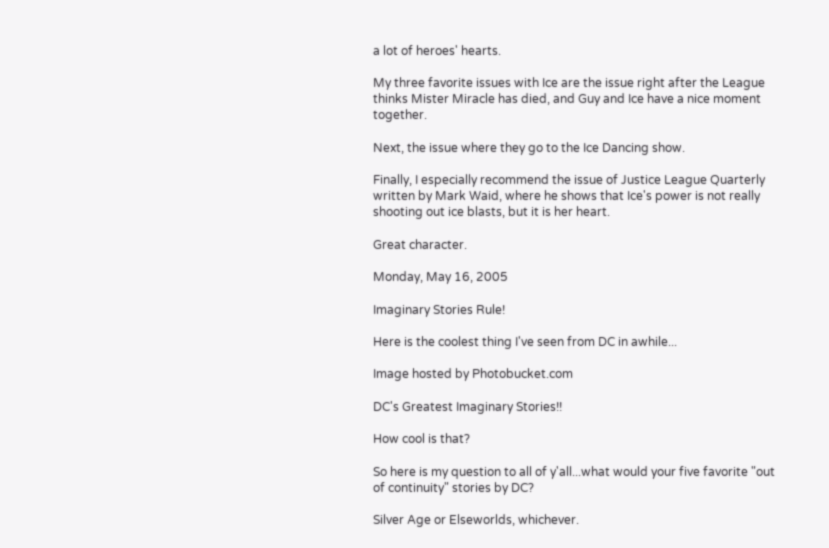a lot of heroes' hearts.

My three favorite issues with Ice are the issue right after the League thinks Mister Miracle has died, and Guy and Ice have a nice moment together.

Next, the issue where they go to the Ice Dancing show.

Finally, I especially recommend the issue of Justice League Quarterly written by Mark Waid, where he shows that Ice's power is not really shooting out ice blasts, but it is her heart.

Great character.

Monday, May 16, 2005

Imaginary Stories Rule!

Here is the coolest thing I've seen from DC in awhile...

Image hosted by Photobucket.com

DC's Greatest Imaginary Stories!!

How cool is that?

So here is my question to all of y'all...what would your five favorite "out of continuity" stories by DC?

Silver Age or Elseworlds, whichever.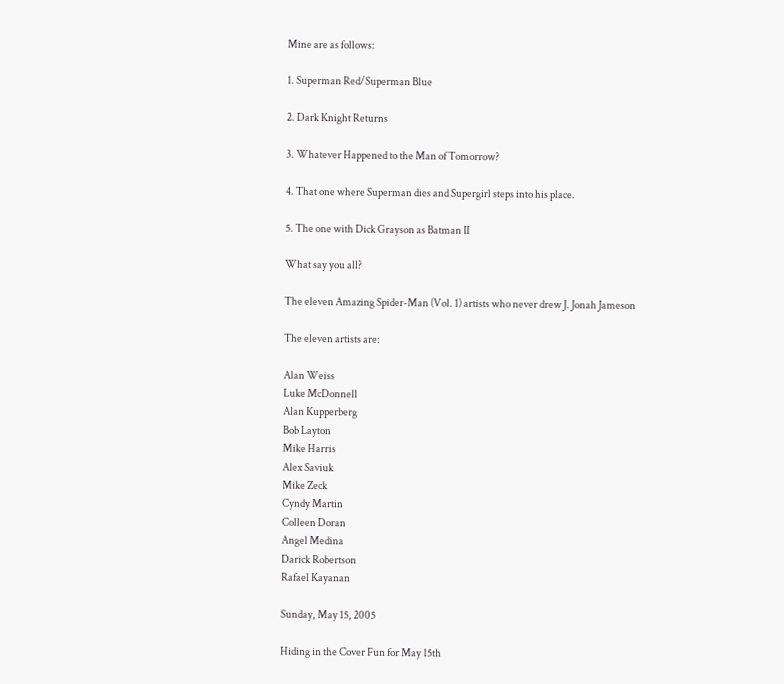Mine are as follows:

1. Superman Red/Superman Blue

2. Dark Knight Returns

3. Whatever Happened to the Man of Tomorrow?

4. That one where Superman dies and Supergirl steps into his place.

5. The one with Dick Grayson as Batman II

What say you all?

The eleven Amazing Spider-Man (Vol. 1) artists who never drew J. Jonah Jameson

The eleven artists are:

Alan Weiss
Luke McDonnell
Alan Kupperberg
Bob Layton
Mike Harris
Alex Saviuk
Mike Zeck
Cyndy Martin
Colleen Doran
Angel Medina
Darick Robertson
Rafael Kayanan

Sunday, May 15, 2005

Hiding in the Cover Fun for May 15th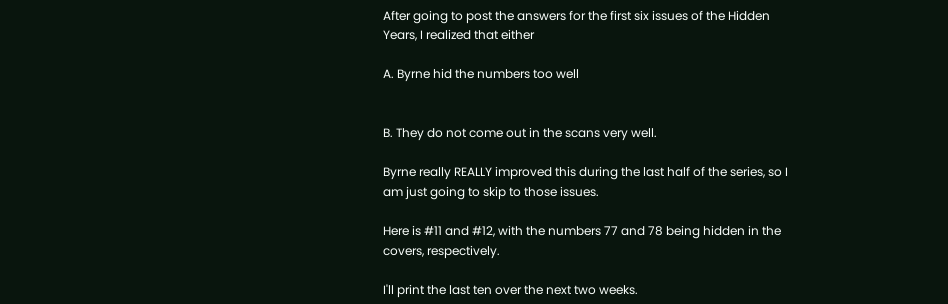After going to post the answers for the first six issues of the Hidden Years, I realized that either

A. Byrne hid the numbers too well


B. They do not come out in the scans very well.

Byrne really REALLY improved this during the last half of the series, so I am just going to skip to those issues.

Here is #11 and #12, with the numbers 77 and 78 being hidden in the covers, respectively.

I'll print the last ten over the next two weeks.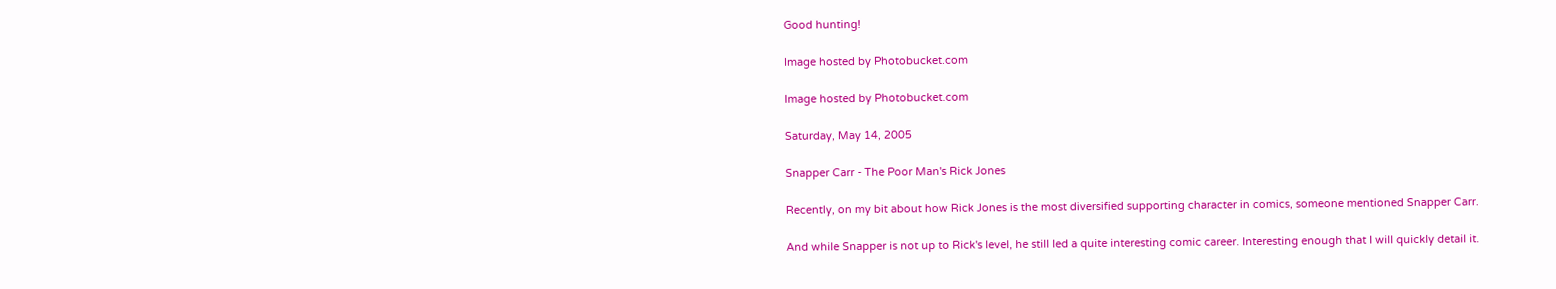Good hunting!

Image hosted by Photobucket.com

Image hosted by Photobucket.com

Saturday, May 14, 2005

Snapper Carr - The Poor Man's Rick Jones

Recently, on my bit about how Rick Jones is the most diversified supporting character in comics, someone mentioned Snapper Carr.

And while Snapper is not up to Rick's level, he still led a quite interesting comic career. Interesting enough that I will quickly detail it.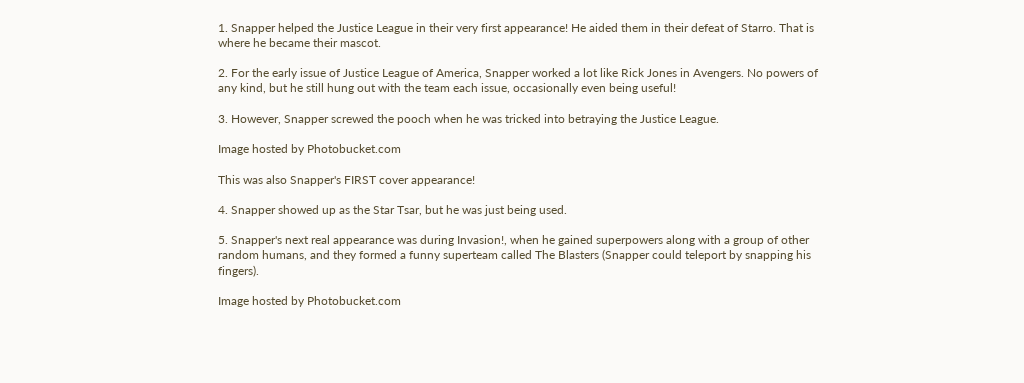1. Snapper helped the Justice League in their very first appearance! He aided them in their defeat of Starro. That is where he became their mascot.

2. For the early issue of Justice League of America, Snapper worked a lot like Rick Jones in Avengers. No powers of any kind, but he still hung out with the team each issue, occasionally even being useful!

3. However, Snapper screwed the pooch when he was tricked into betraying the Justice League.

Image hosted by Photobucket.com

This was also Snapper's FIRST cover appearance!

4. Snapper showed up as the Star Tsar, but he was just being used.

5. Snapper's next real appearance was during Invasion!, when he gained superpowers along with a group of other random humans, and they formed a funny superteam called The Blasters (Snapper could teleport by snapping his fingers).

Image hosted by Photobucket.com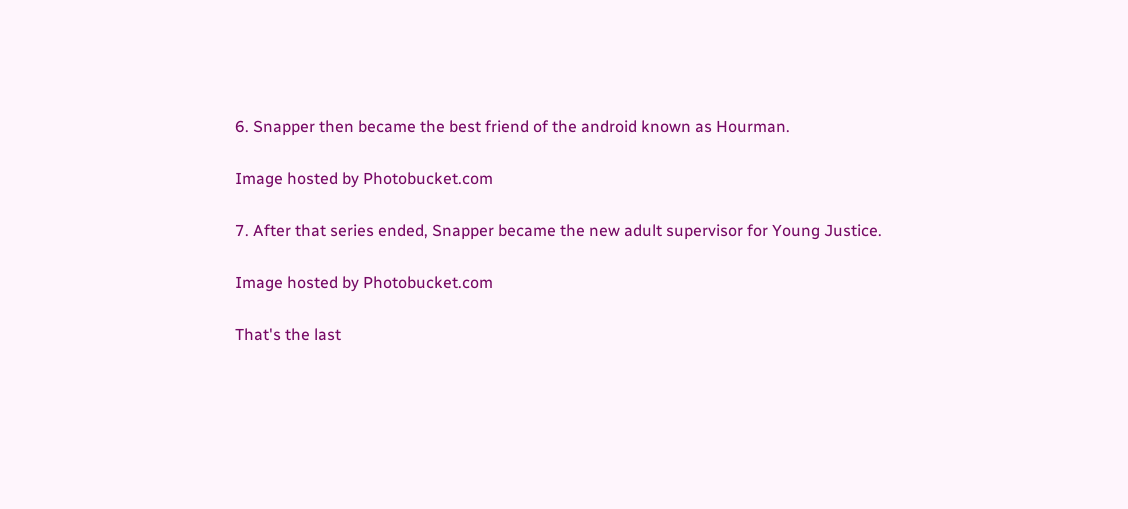6. Snapper then became the best friend of the android known as Hourman.

Image hosted by Photobucket.com

7. After that series ended, Snapper became the new adult supervisor for Young Justice.

Image hosted by Photobucket.com

That's the last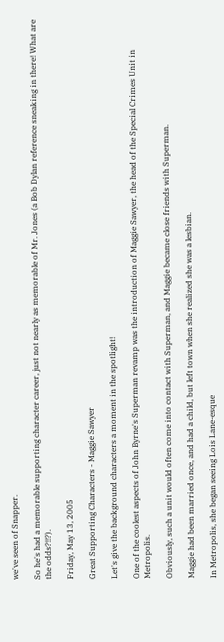we've seen of Snapper.

So he's had a memorable supporting character career, just not nearly as memorable of Mr. Jones (a Bob Dylan reference sneaking in there! What are the odds?!!?).

Friday, May 13, 2005

Great Supporting Characters - Maggie Sawyer

Let's give the background characters a moment in the spotlight!

One of the coolest aspects of John Byrne's Superman revamp was the introduction of Maggie Sawyer, the head of the Special Crimes Unit in Metropolis.

Obviously, such a unit would often come into contact with Superman, and Maggie became close friends with Superman.

Maggie had been married once, and had a child, but left town when she realized she was a lesbian.

In Metropolis, she began seeing Lois Lane-esque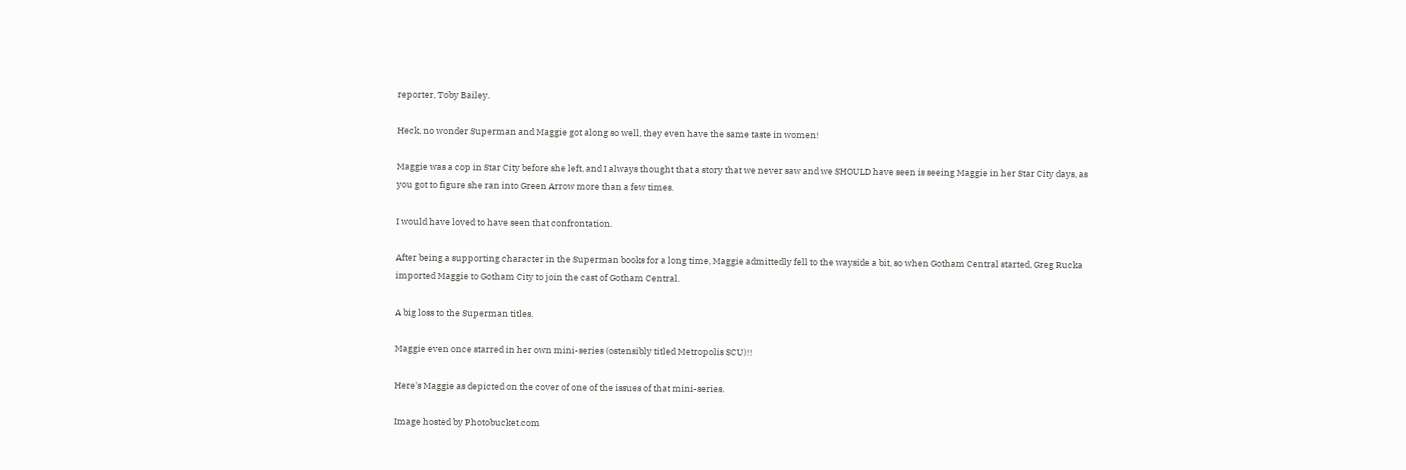reporter, Toby Bailey.

Heck, no wonder Superman and Maggie got along so well, they even have the same taste in women!

Maggie was a cop in Star City before she left, and I always thought that a story that we never saw and we SHOULD have seen is seeing Maggie in her Star City days, as you got to figure she ran into Green Arrow more than a few times.

I would have loved to have seen that confrontation.

After being a supporting character in the Superman books for a long time, Maggie admittedly fell to the wayside a bit, so when Gotham Central started, Greg Rucka imported Maggie to Gotham City to join the cast of Gotham Central.

A big loss to the Superman titles.

Maggie even once starred in her own mini-series (ostensibly titled Metropolis SCU)!!

Here's Maggie as depicted on the cover of one of the issues of that mini-series.

Image hosted by Photobucket.com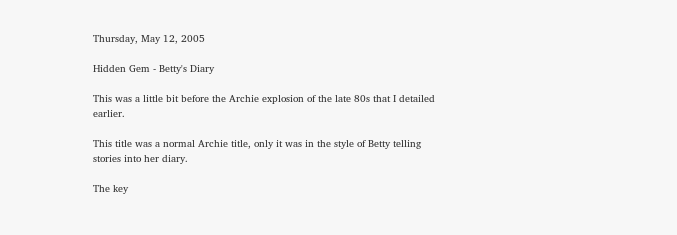Thursday, May 12, 2005

Hidden Gem - Betty's Diary

This was a little bit before the Archie explosion of the late 80s that I detailed earlier.

This title was a normal Archie title, only it was in the style of Betty telling stories into her diary.

The key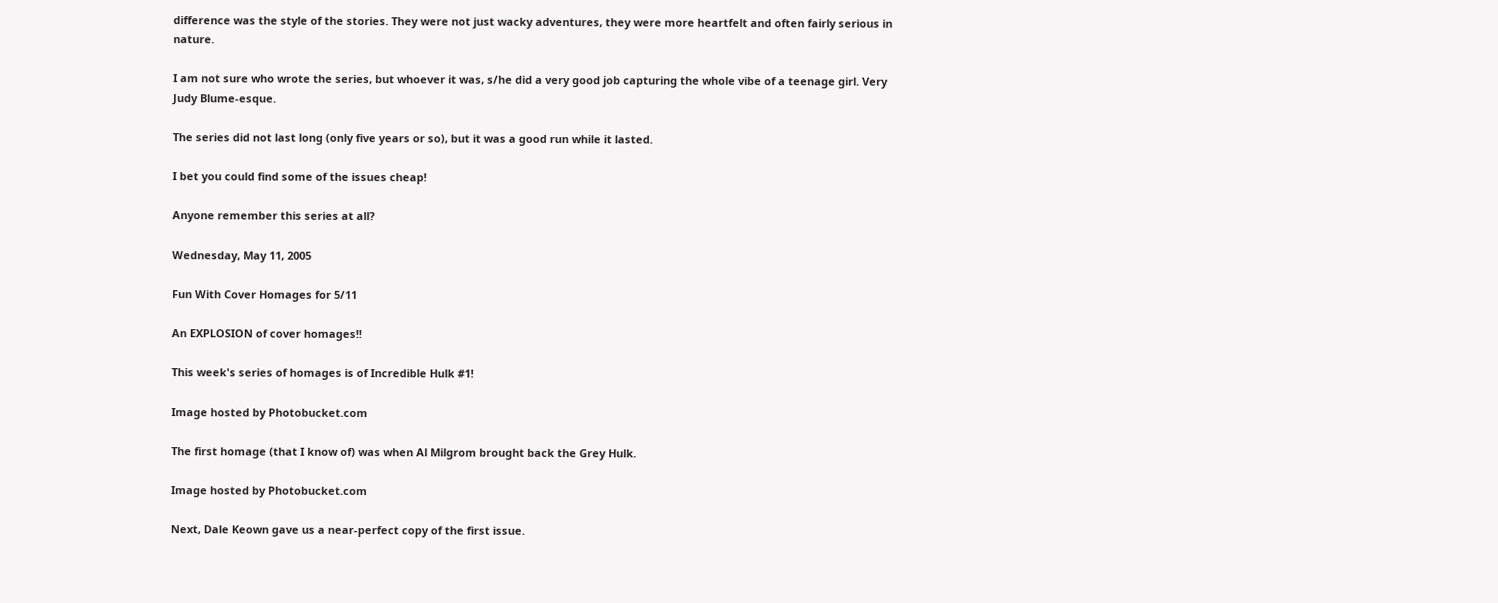difference was the style of the stories. They were not just wacky adventures, they were more heartfelt and often fairly serious in nature.

I am not sure who wrote the series, but whoever it was, s/he did a very good job capturing the whole vibe of a teenage girl. Very Judy Blume-esque.

The series did not last long (only five years or so), but it was a good run while it lasted.

I bet you could find some of the issues cheap!

Anyone remember this series at all?

Wednesday, May 11, 2005

Fun With Cover Homages for 5/11

An EXPLOSION of cover homages!!

This week's series of homages is of Incredible Hulk #1!

Image hosted by Photobucket.com

The first homage (that I know of) was when Al Milgrom brought back the Grey Hulk.

Image hosted by Photobucket.com

Next, Dale Keown gave us a near-perfect copy of the first issue.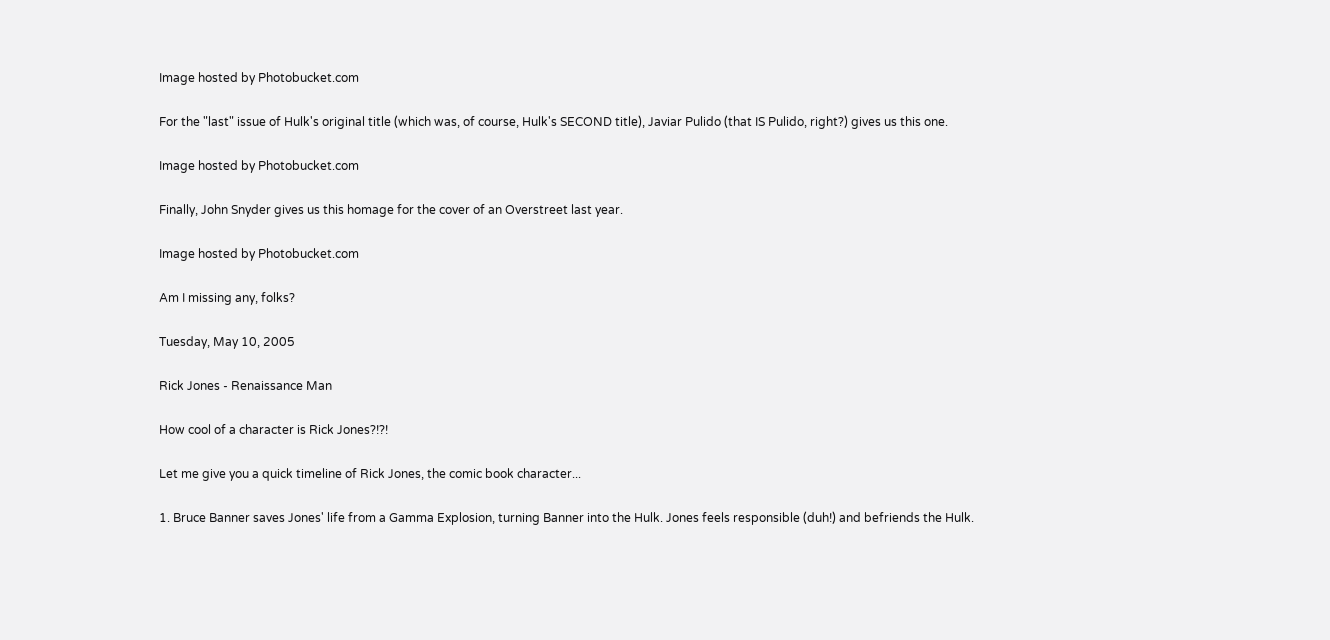Image hosted by Photobucket.com

For the "last" issue of Hulk's original title (which was, of course, Hulk's SECOND title), Javiar Pulido (that IS Pulido, right?) gives us this one.

Image hosted by Photobucket.com

Finally, John Snyder gives us this homage for the cover of an Overstreet last year.

Image hosted by Photobucket.com

Am I missing any, folks?

Tuesday, May 10, 2005

Rick Jones - Renaissance Man

How cool of a character is Rick Jones?!?!

Let me give you a quick timeline of Rick Jones, the comic book character...

1. Bruce Banner saves Jones' life from a Gamma Explosion, turning Banner into the Hulk. Jones feels responsible (duh!) and befriends the Hulk.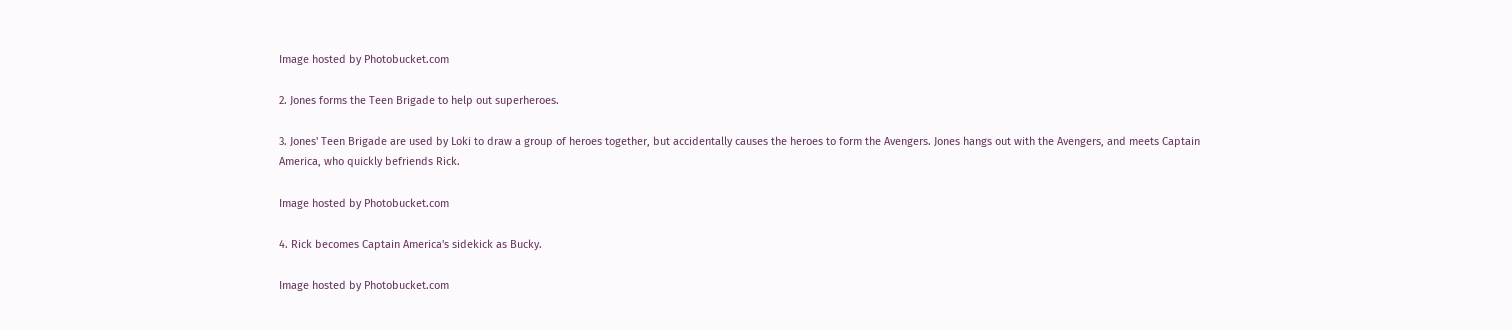Image hosted by Photobucket.com

2. Jones forms the Teen Brigade to help out superheroes.

3. Jones' Teen Brigade are used by Loki to draw a group of heroes together, but accidentally causes the heroes to form the Avengers. Jones hangs out with the Avengers, and meets Captain America, who quickly befriends Rick.

Image hosted by Photobucket.com

4. Rick becomes Captain America's sidekick as Bucky.

Image hosted by Photobucket.com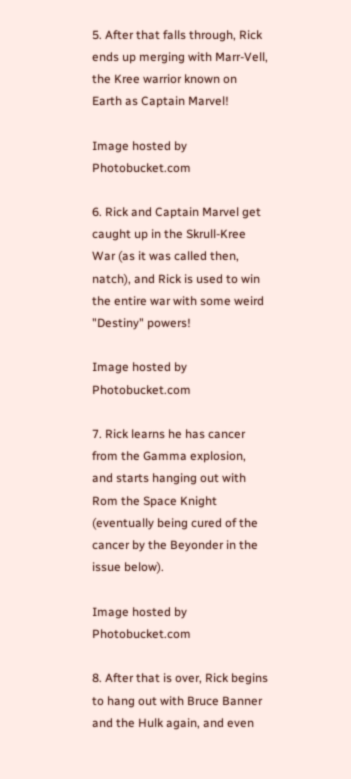5. After that falls through, Rick ends up merging with Marr-Vell, the Kree warrior known on Earth as Captain Marvel!

Image hosted by Photobucket.com

6. Rick and Captain Marvel get caught up in the Skrull-Kree War (as it was called then, natch), and Rick is used to win the entire war with some weird "Destiny" powers!

Image hosted by Photobucket.com

7. Rick learns he has cancer from the Gamma explosion, and starts hanging out with Rom the Space Knight (eventually being cured of the cancer by the Beyonder in the issue below).

Image hosted by Photobucket.com

8. After that is over, Rick begins to hang out with Bruce Banner and the Hulk again, and even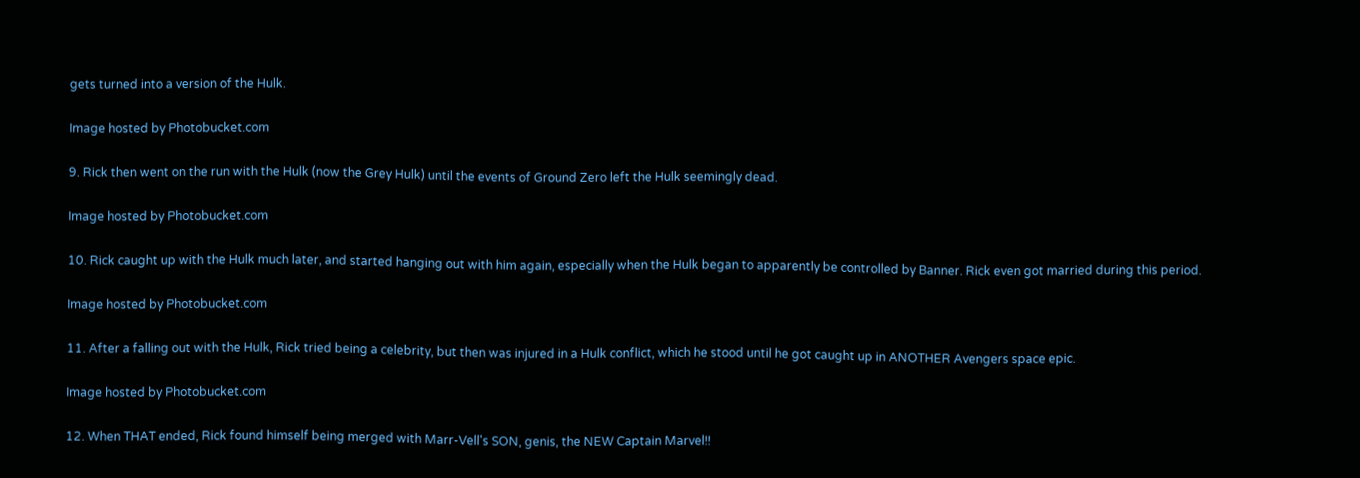gets turned into a version of the Hulk.

Image hosted by Photobucket.com

9. Rick then went on the run with the Hulk (now the Grey Hulk) until the events of Ground Zero left the Hulk seemingly dead.

Image hosted by Photobucket.com

10. Rick caught up with the Hulk much later, and started hanging out with him again, especially when the Hulk began to apparently be controlled by Banner. Rick even got married during this period.

Image hosted by Photobucket.com

11. After a falling out with the Hulk, Rick tried being a celebrity, but then was injured in a Hulk conflict, which he stood until he got caught up in ANOTHER Avengers space epic.

Image hosted by Photobucket.com

12. When THAT ended, Rick found himself being merged with Marr-Vell's SON, genis, the NEW Captain Marvel!!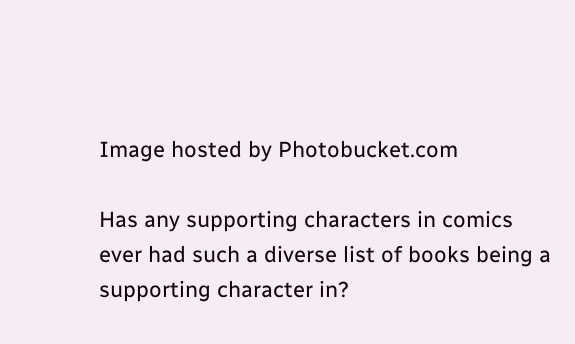Image hosted by Photobucket.com

Has any supporting characters in comics ever had such a diverse list of books being a supporting character in?